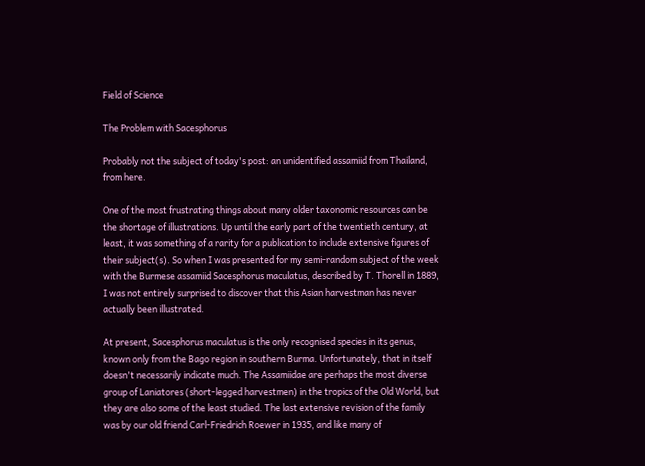Field of Science

The Problem with Sacesphorus

Probably not the subject of today's post: an unidentified assamiid from Thailand, from here.

One of the most frustrating things about many older taxonomic resources can be the shortage of illustrations. Up until the early part of the twentieth century, at least, it was something of a rarity for a publication to include extensive figures of their subject(s). So when I was presented for my semi-random subject of the week with the Burmese assamiid Sacesphorus maculatus, described by T. Thorell in 1889, I was not entirely surprised to discover that this Asian harvestman has never actually been illustrated.

At present, Sacesphorus maculatus is the only recognised species in its genus, known only from the Bago region in southern Burma. Unfortunately, that in itself doesn't necessarily indicate much. The Assamiidae are perhaps the most diverse group of Laniatores (short-legged harvestmen) in the tropics of the Old World, but they are also some of the least studied. The last extensive revision of the family was by our old friend Carl-Friedrich Roewer in 1935, and like many of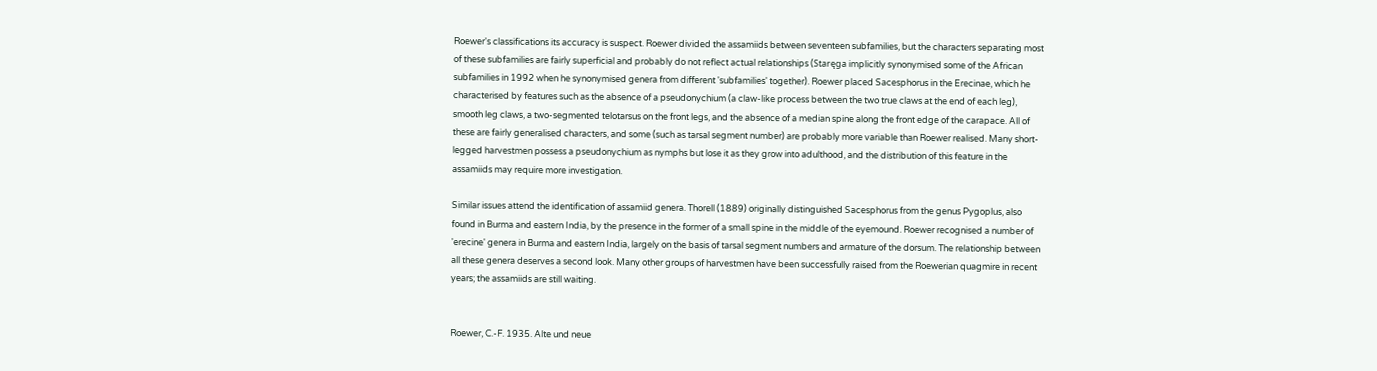Roewer's classifications its accuracy is suspect. Roewer divided the assamiids between seventeen subfamilies, but the characters separating most of these subfamilies are fairly superficial and probably do not reflect actual relationships (Staręga implicitly synonymised some of the African subfamilies in 1992 when he synonymised genera from different 'subfamilies' together). Roewer placed Sacesphorus in the Erecinae, which he characterised by features such as the absence of a pseudonychium (a claw-like process between the two true claws at the end of each leg), smooth leg claws, a two-segmented telotarsus on the front legs, and the absence of a median spine along the front edge of the carapace. All of these are fairly generalised characters, and some (such as tarsal segment number) are probably more variable than Roewer realised. Many short-legged harvestmen possess a pseudonychium as nymphs but lose it as they grow into adulthood, and the distribution of this feature in the assamiids may require more investigation.

Similar issues attend the identification of assamiid genera. Thorell (1889) originally distinguished Sacesphorus from the genus Pygoplus, also found in Burma and eastern India, by the presence in the former of a small spine in the middle of the eyemound. Roewer recognised a number of 'erecine' genera in Burma and eastern India, largely on the basis of tarsal segment numbers and armature of the dorsum. The relationship between all these genera deserves a second look. Many other groups of harvestmen have been successfully raised from the Roewerian quagmire in recent years; the assamiids are still waiting.


Roewer, C.-F. 1935. Alte und neue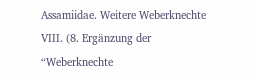Assamiidae. Weitere Weberknechte VIII. (8. Ergänzung der “Weberknechte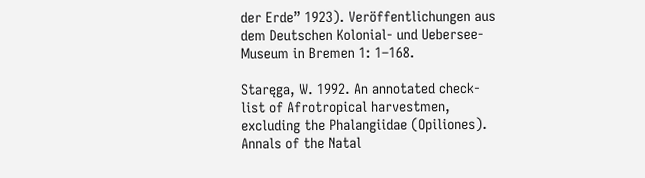der Erde” 1923). Veröffentlichungen aus dem Deutschen Kolonial- und Uebersee-Museum in Bremen 1: 1–168.

Staręga, W. 1992. An annotated check-list of Afrotropical harvestmen, excluding the Phalangiidae (Opiliones). Annals of the Natal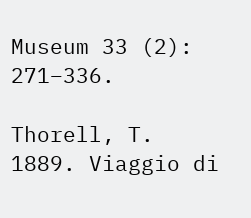Museum 33 (2): 271–336.

Thorell, T. 1889. Viaggio di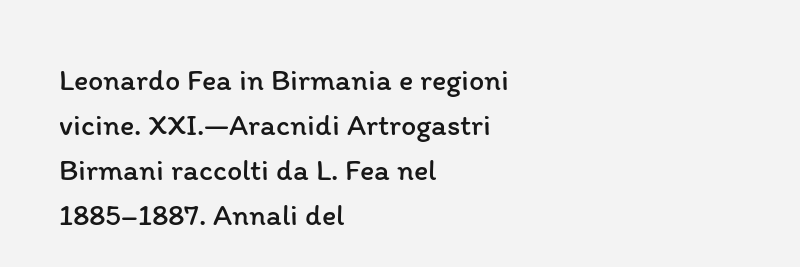Leonardo Fea in Birmania e regioni vicine. XXI.—Aracnidi Artrogastri Birmani raccolti da L. Fea nel 1885–1887. Annali del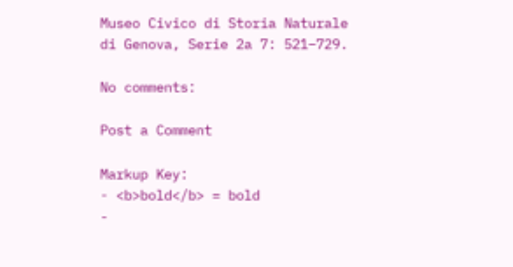Museo Civico di Storia Naturale di Genova, Serie 2a 7: 521–729.

No comments:

Post a Comment

Markup Key:
- <b>bold</b> = bold
-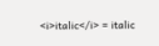<i>italic</i> = italic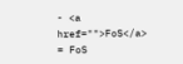- <a href="">FoS</a> = FoS